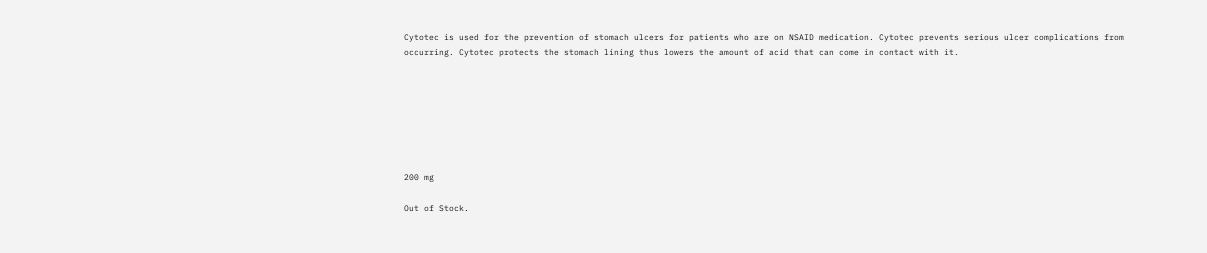Cytotec is used for the prevention of stomach ulcers for patients who are on NSAID medication. Cytotec prevents serious ulcer complications from occurring. Cytotec protects the stomach lining thus lowers the amount of acid that can come in contact with it.







200 mg

Out of Stock.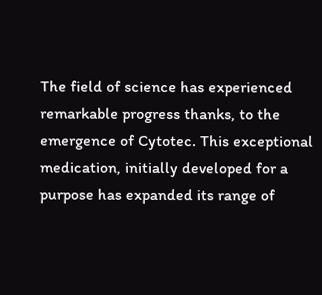The field of science has experienced remarkable progress thanks, to the emergence of Cytotec. This exceptional medication, initially developed for a purpose has expanded its range of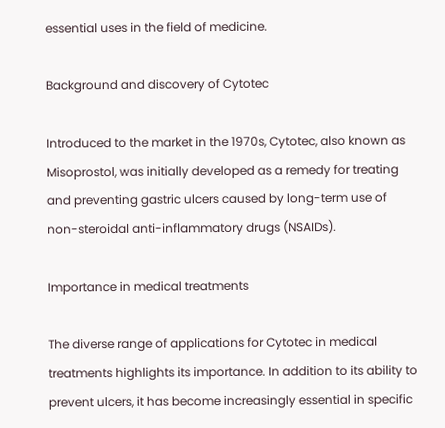essential uses in the field of medicine.

Background and discovery of Cytotec

Introduced to the market in the 1970s, Cytotec, also known as Misoprostol, was initially developed as a remedy for treating and preventing gastric ulcers caused by long-term use of non-steroidal anti-inflammatory drugs (NSAIDs).

Importance in medical treatments

The diverse range of applications for Cytotec in medical treatments highlights its importance. In addition to its ability to prevent ulcers, it has become increasingly essential in specific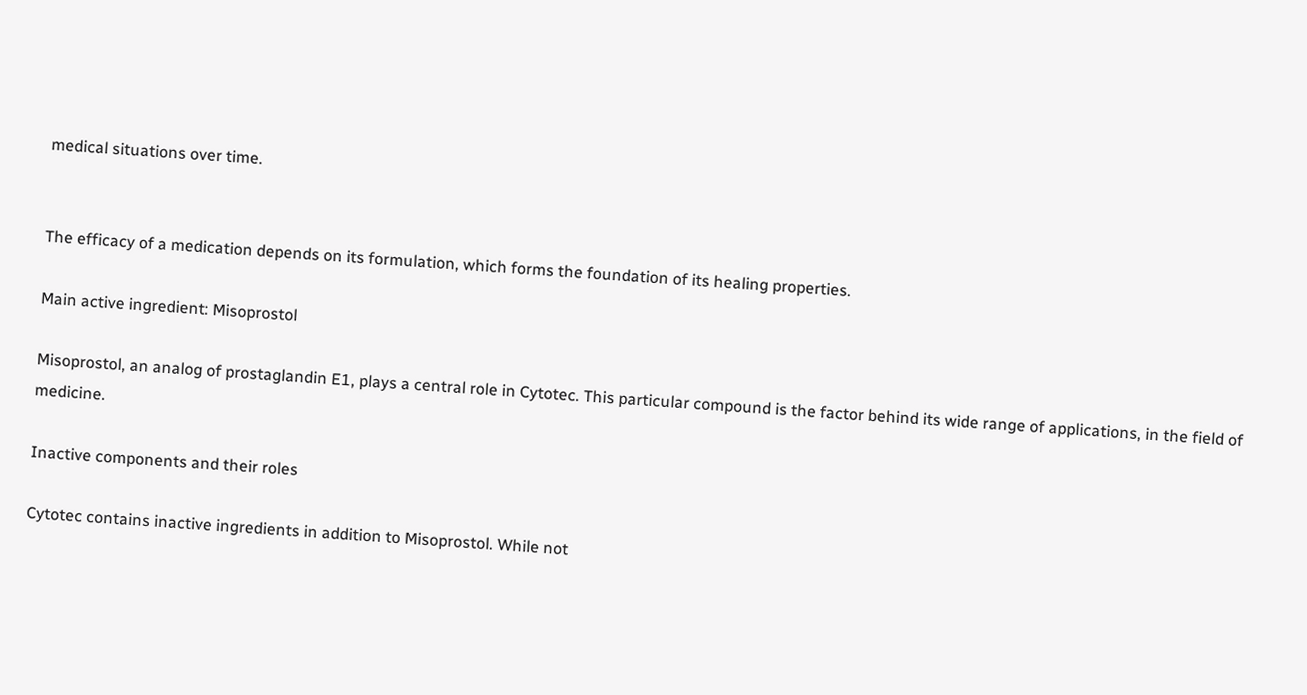medical situations over time.


The efficacy of a medication depends on its formulation, which forms the foundation of its healing properties.

Main active ingredient: Misoprostol

Misoprostol, an analog of prostaglandin E1, plays a central role in Cytotec. This particular compound is the factor behind its wide range of applications, in the field of medicine.

Inactive components and their roles

Cytotec contains inactive ingredients in addition to Misoprostol. While not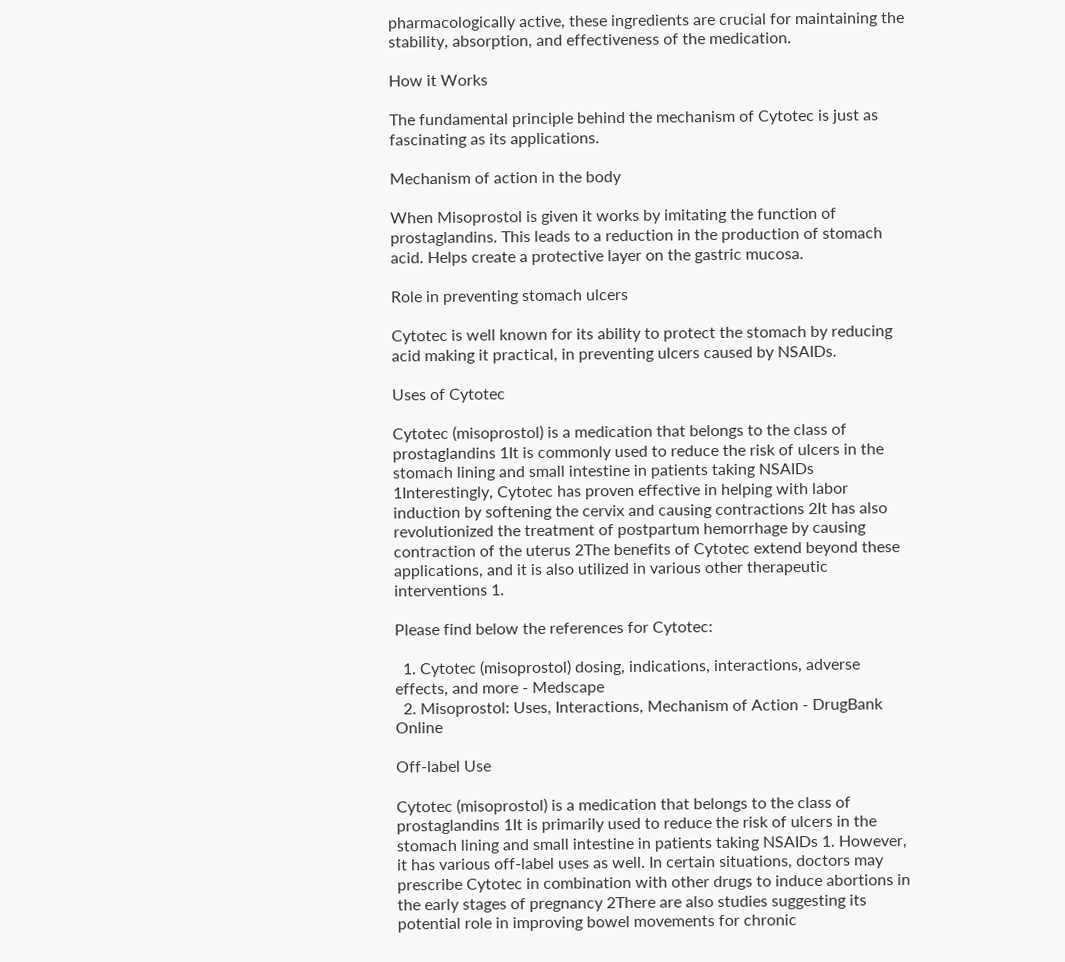pharmacologically active, these ingredients are crucial for maintaining the stability, absorption, and effectiveness of the medication.

How it Works

The fundamental principle behind the mechanism of Cytotec is just as fascinating as its applications.

Mechanism of action in the body

When Misoprostol is given it works by imitating the function of prostaglandins. This leads to a reduction in the production of stomach acid. Helps create a protective layer on the gastric mucosa.

Role in preventing stomach ulcers

Cytotec is well known for its ability to protect the stomach by reducing acid making it practical, in preventing ulcers caused by NSAIDs.

Uses of Cytotec

Cytotec (misoprostol) is a medication that belongs to the class of prostaglandins 1It is commonly used to reduce the risk of ulcers in the stomach lining and small intestine in patients taking NSAIDs 1Interestingly, Cytotec has proven effective in helping with labor induction by softening the cervix and causing contractions 2It has also revolutionized the treatment of postpartum hemorrhage by causing contraction of the uterus 2The benefits of Cytotec extend beyond these applications, and it is also utilized in various other therapeutic interventions 1.

Please find below the references for Cytotec:

  1. Cytotec (misoprostol) dosing, indications, interactions, adverse effects, and more - Medscape
  2. Misoprostol: Uses, Interactions, Mechanism of Action - DrugBank Online

Off-label Use

Cytotec (misoprostol) is a medication that belongs to the class of prostaglandins 1It is primarily used to reduce the risk of ulcers in the stomach lining and small intestine in patients taking NSAIDs 1. However, it has various off-label uses as well. In certain situations, doctors may prescribe Cytotec in combination with other drugs to induce abortions in the early stages of pregnancy 2There are also studies suggesting its potential role in improving bowel movements for chronic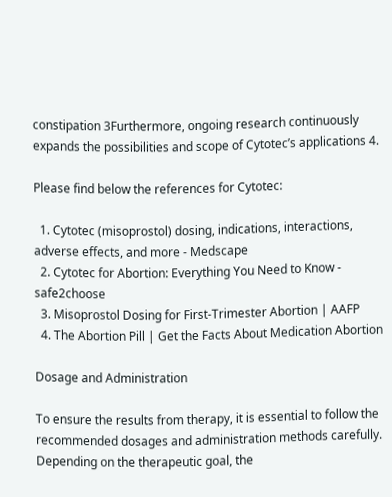constipation 3Furthermore, ongoing research continuously expands the possibilities and scope of Cytotec’s applications 4.

Please find below the references for Cytotec:

  1. Cytotec (misoprostol) dosing, indications, interactions, adverse effects, and more - Medscape
  2. Cytotec for Abortion: Everything You Need to Know - safe2choose
  3. Misoprostol Dosing for First-Trimester Abortion | AAFP
  4. The Abortion Pill | Get the Facts About Medication Abortion

Dosage and Administration

To ensure the results from therapy, it is essential to follow the recommended dosages and administration methods carefully. Depending on the therapeutic goal, the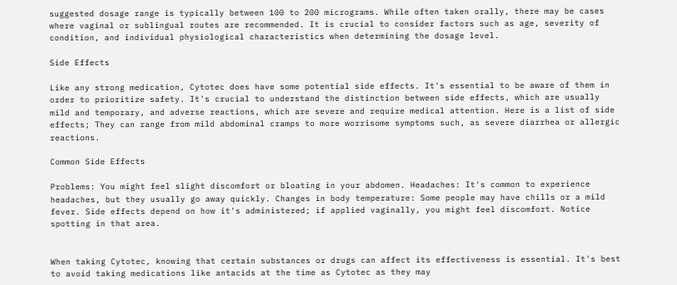suggested dosage range is typically between 100 to 200 micrograms. While often taken orally, there may be cases where vaginal or sublingual routes are recommended. It is crucial to consider factors such as age, severity of condition, and individual physiological characteristics when determining the dosage level.

Side Effects

Like any strong medication, Cytotec does have some potential side effects. It's essential to be aware of them in order to prioritize safety. It's crucial to understand the distinction between side effects, which are usually mild and temporary, and adverse reactions, which are severe and require medical attention. Here is a list of side effects; They can range from mild abdominal cramps to more worrisome symptoms such, as severe diarrhea or allergic reactions.

Common Side Effects

Problems: You might feel slight discomfort or bloating in your abdomen. Headaches: It's common to experience headaches, but they usually go away quickly. Changes in body temperature: Some people may have chills or a mild fever. Side effects depend on how it's administered; if applied vaginally, you might feel discomfort. Notice spotting in that area.


When taking Cytotec, knowing that certain substances or drugs can affect its effectiveness is essential. It's best to avoid taking medications like antacids at the time as Cytotec as they may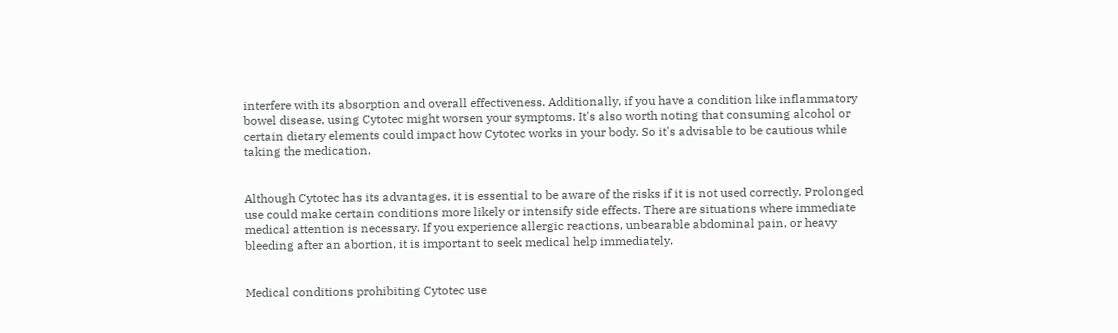interfere with its absorption and overall effectiveness. Additionally, if you have a condition like inflammatory bowel disease, using Cytotec might worsen your symptoms. It's also worth noting that consuming alcohol or certain dietary elements could impact how Cytotec works in your body. So it's advisable to be cautious while taking the medication.


Although Cytotec has its advantages, it is essential to be aware of the risks if it is not used correctly. Prolonged use could make certain conditions more likely or intensify side effects. There are situations where immediate medical attention is necessary. If you experience allergic reactions, unbearable abdominal pain, or heavy bleeding after an abortion, it is important to seek medical help immediately.


Medical conditions prohibiting Cytotec use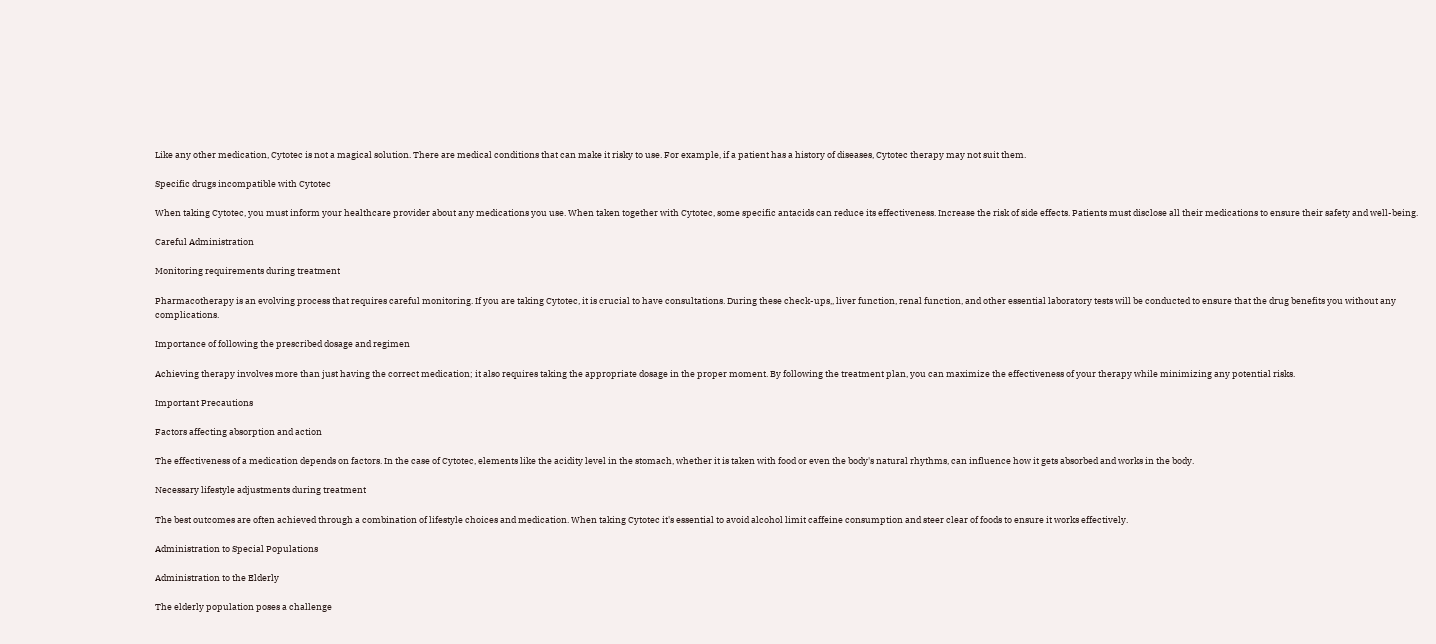Like any other medication, Cytotec is not a magical solution. There are medical conditions that can make it risky to use. For example, if a patient has a history of diseases, Cytotec therapy may not suit them.

Specific drugs incompatible with Cytotec

When taking Cytotec, you must inform your healthcare provider about any medications you use. When taken together with Cytotec, some specific antacids can reduce its effectiveness. Increase the risk of side effects. Patients must disclose all their medications to ensure their safety and well-being.

Careful Administration

Monitoring requirements during treatment

Pharmacotherapy is an evolving process that requires careful monitoring. If you are taking Cytotec, it is crucial to have consultations. During these check-ups,, liver function, renal function, and other essential laboratory tests will be conducted to ensure that the drug benefits you without any complications.

Importance of following the prescribed dosage and regimen

Achieving therapy involves more than just having the correct medication; it also requires taking the appropriate dosage in the proper moment. By following the treatment plan, you can maximize the effectiveness of your therapy while minimizing any potential risks.

Important Precautions

Factors affecting absorption and action

The effectiveness of a medication depends on factors. In the case of Cytotec, elements like the acidity level in the stomach, whether it is taken with food or even the body's natural rhythms, can influence how it gets absorbed and works in the body.

Necessary lifestyle adjustments during treatment

The best outcomes are often achieved through a combination of lifestyle choices and medication. When taking Cytotec it's essential to avoid alcohol limit caffeine consumption and steer clear of foods to ensure it works effectively.

Administration to Special Populations

Administration to the Elderly

The elderly population poses a challenge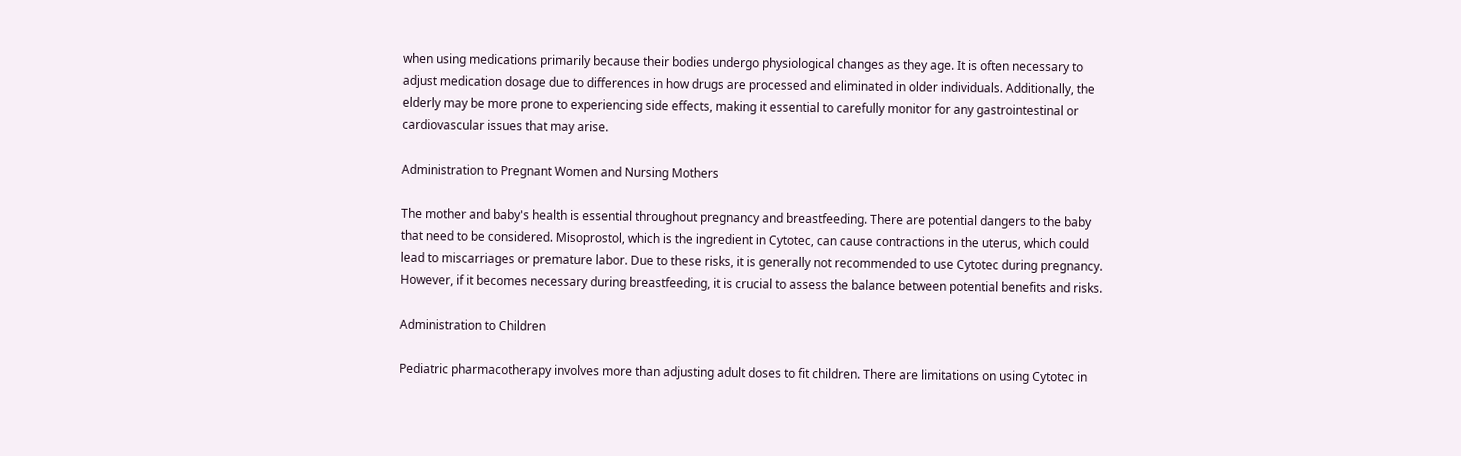when using medications primarily because their bodies undergo physiological changes as they age. It is often necessary to adjust medication dosage due to differences in how drugs are processed and eliminated in older individuals. Additionally, the elderly may be more prone to experiencing side effects, making it essential to carefully monitor for any gastrointestinal or cardiovascular issues that may arise.

Administration to Pregnant Women and Nursing Mothers

The mother and baby's health is essential throughout pregnancy and breastfeeding. There are potential dangers to the baby that need to be considered. Misoprostol, which is the ingredient in Cytotec, can cause contractions in the uterus, which could lead to miscarriages or premature labor. Due to these risks, it is generally not recommended to use Cytotec during pregnancy. However, if it becomes necessary during breastfeeding, it is crucial to assess the balance between potential benefits and risks.

Administration to Children

Pediatric pharmacotherapy involves more than adjusting adult doses to fit children. There are limitations on using Cytotec in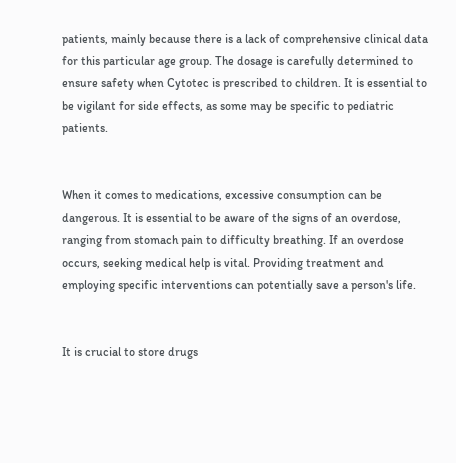patients, mainly because there is a lack of comprehensive clinical data for this particular age group. The dosage is carefully determined to ensure safety when Cytotec is prescribed to children. It is essential to be vigilant for side effects, as some may be specific to pediatric patients.


When it comes to medications, excessive consumption can be dangerous. It is essential to be aware of the signs of an overdose, ranging from stomach pain to difficulty breathing. If an overdose occurs, seeking medical help is vital. Providing treatment and employing specific interventions can potentially save a person's life.


It is crucial to store drugs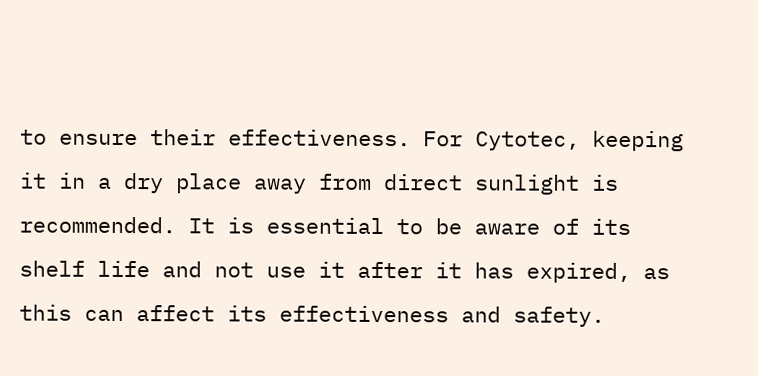to ensure their effectiveness. For Cytotec, keeping it in a dry place away from direct sunlight is recommended. It is essential to be aware of its shelf life and not use it after it has expired, as this can affect its effectiveness and safety.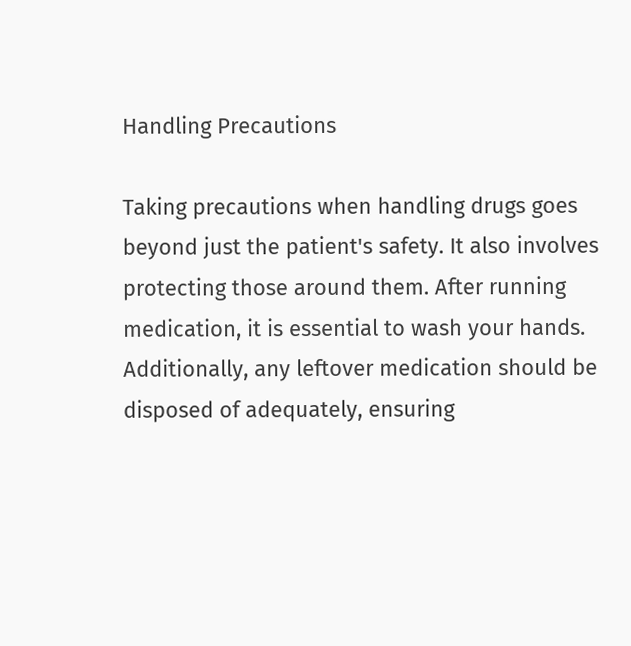Handling Precautions

Taking precautions when handling drugs goes beyond just the patient's safety. It also involves protecting those around them. After running medication, it is essential to wash your hands. Additionally, any leftover medication should be disposed of adequately, ensuring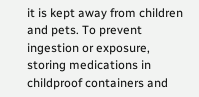it is kept away from children and pets. To prevent ingestion or exposure, storing medications in childproof containers and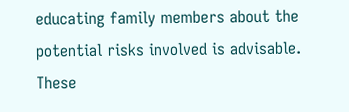educating family members about the potential risks involved is advisable. These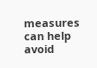measures can help avoid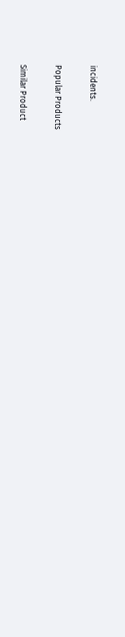incidents.

Popular Products

Similar Product